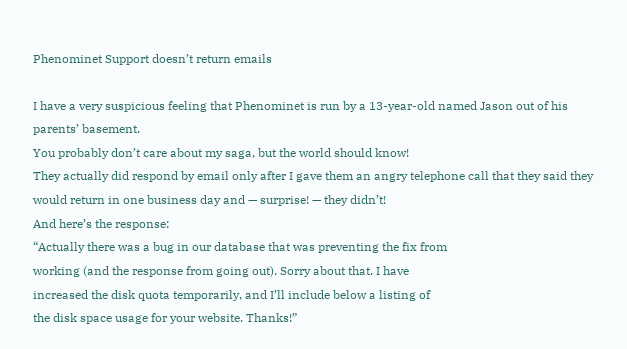Phenominet Support doesn’t return emails

I have a very suspicious feeling that Phenominet is run by a 13-year-old named Jason out of his parents’ basement.
You probably don’t care about my saga, but the world should know!
They actually did respond by email only after I gave them an angry telephone call that they said they would return in one business day and — surprise! — they didn’t!
And here’s the response:
“Actually there was a bug in our database that was preventing the fix from
working (and the response from going out). Sorry about that. I have
increased the disk quota temporarily, and I’ll include below a listing of
the disk space usage for your website. Thanks!”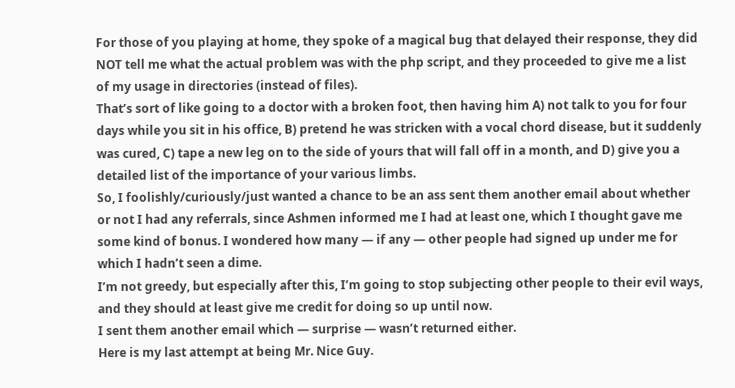For those of you playing at home, they spoke of a magical bug that delayed their response, they did NOT tell me what the actual problem was with the php script, and they proceeded to give me a list of my usage in directories (instead of files).
That’s sort of like going to a doctor with a broken foot, then having him A) not talk to you for four days while you sit in his office, B) pretend he was stricken with a vocal chord disease, but it suddenly was cured, C) tape a new leg on to the side of yours that will fall off in a month, and D) give you a detailed list of the importance of your various limbs.
So, I foolishly/curiously/just wanted a chance to be an ass sent them another email about whether or not I had any referrals, since Ashmen informed me I had at least one, which I thought gave me some kind of bonus. I wondered how many — if any — other people had signed up under me for which I hadn’t seen a dime.
I’m not greedy, but especially after this, I’m going to stop subjecting other people to their evil ways, and they should at least give me credit for doing so up until now.
I sent them another email which — surprise — wasn’t returned either.
Here is my last attempt at being Mr. Nice Guy.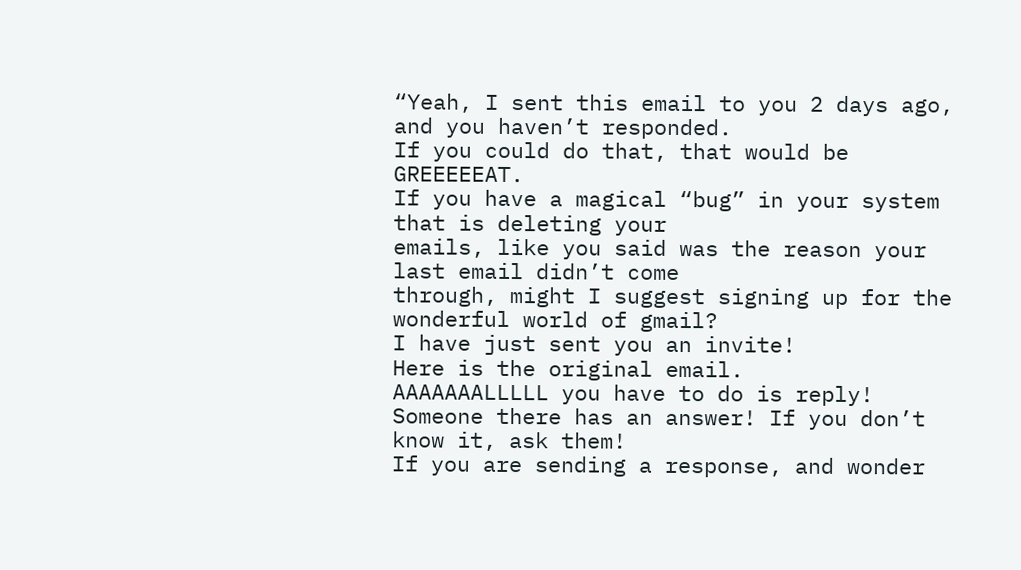“Yeah, I sent this email to you 2 days ago, and you haven’t responded.
If you could do that, that would be GREEEEEAT.
If you have a magical “bug” in your system that is deleting your
emails, like you said was the reason your last email didn’t come
through, might I suggest signing up for the wonderful world of gmail?
I have just sent you an invite!
Here is the original email.
AAAAAAALLLLL you have to do is reply!
Someone there has an answer! If you don’t know it, ask them!
If you are sending a response, and wonder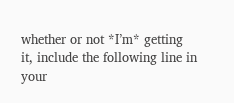whether or not *I’m* getting
it, include the following line in your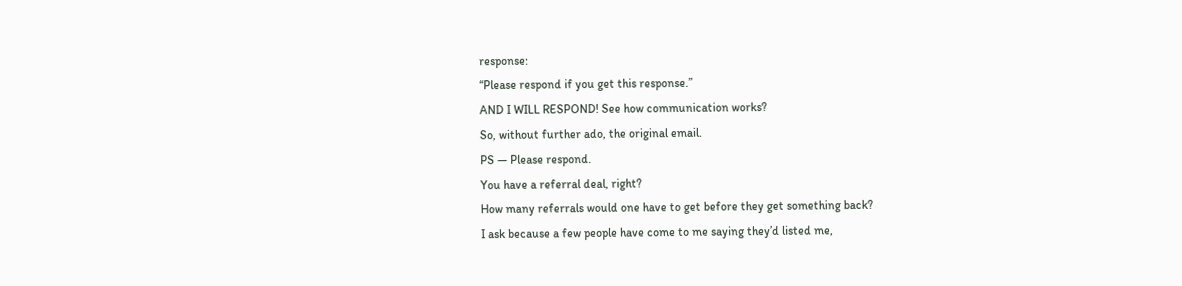response:
“Please respond if you get this response.”
AND I WILL RESPOND! See how communication works?
So, without further ado, the original email.
PS — Please respond.
You have a referral deal, right?
How many referrals would one have to get before they get something back?
I ask because a few people have come to me saying they’d listed me,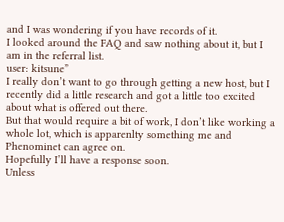and I was wondering if you have records of it.
I looked around the FAQ and saw nothing about it, but I am in the referral list.
user: kitsune”
I really don’t want to go through getting a new host, but I recently did a little research and got a little too excited about what is offered out there.
But that would require a bit of work, I don’t like working a whole lot, which is apparenlty something me and Phenominet can agree on.
Hopefully I’ll have a response soon.
Unless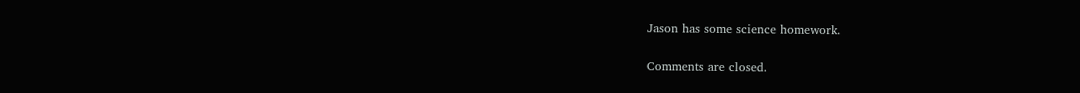Jason has some science homework.

Comments are closed.